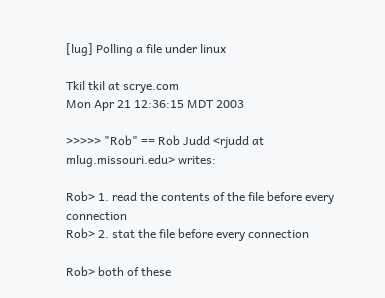[lug] Polling a file under linux

Tkil tkil at scrye.com
Mon Apr 21 12:36:15 MDT 2003

>>>>> "Rob" == Rob Judd <rjudd at mlug.missouri.edu> writes:

Rob> 1. read the contents of the file before every connection
Rob> 2. stat the file before every connection

Rob> both of these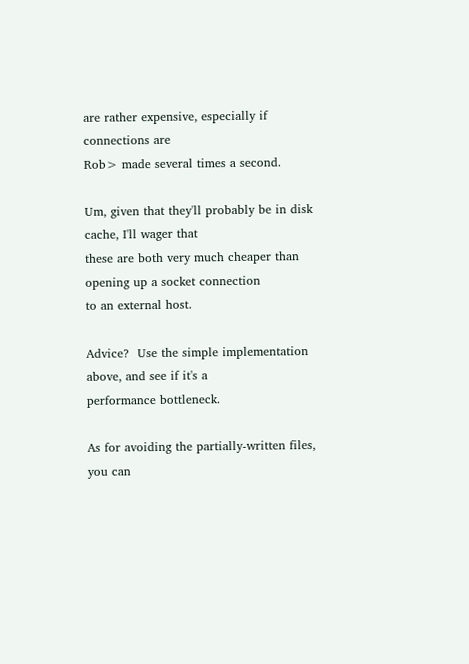are rather expensive, especially if connections are
Rob> made several times a second.

Um, given that they'll probably be in disk cache, I'll wager that
these are both very much cheaper than opening up a socket connection
to an external host.

Advice?  Use the simple implementation above, and see if it's a
performance bottleneck.

As for avoiding the partially-written files, you can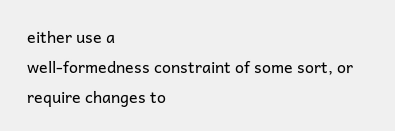either use a
well-formedness constraint of some sort, or require changes to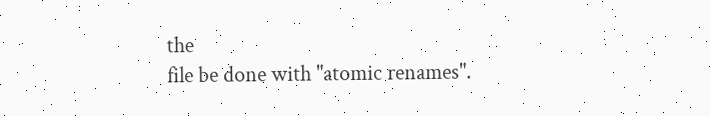the
file be done with "atomic renames".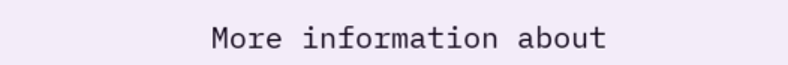More information about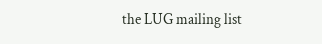the LUG mailing list